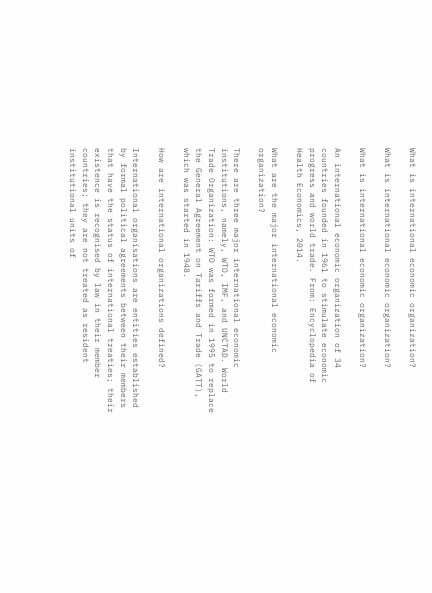What is international economic organization?

What is international economic organization?

What is international economic organization?

An international economic organization of 34 countries founded in 1961 to stimulate economic progress and world trade. From: Encyclopedia of Health Economics, 2014.

What are the major international economic organization?

There are three major international economic institutions, namely, WTO, IMF, and UNCTAD. World Trade Organization: WTO was formed in 1995 to replace the General Agreement on Tariffs and Trade (GATT), which was started in 1948.

How are international organizations defined?

International organisations are entities established by formal political agreements between their members that have the status of international treaties; their existence is recognised by law in their member countries; they are not treated as resident institutional units of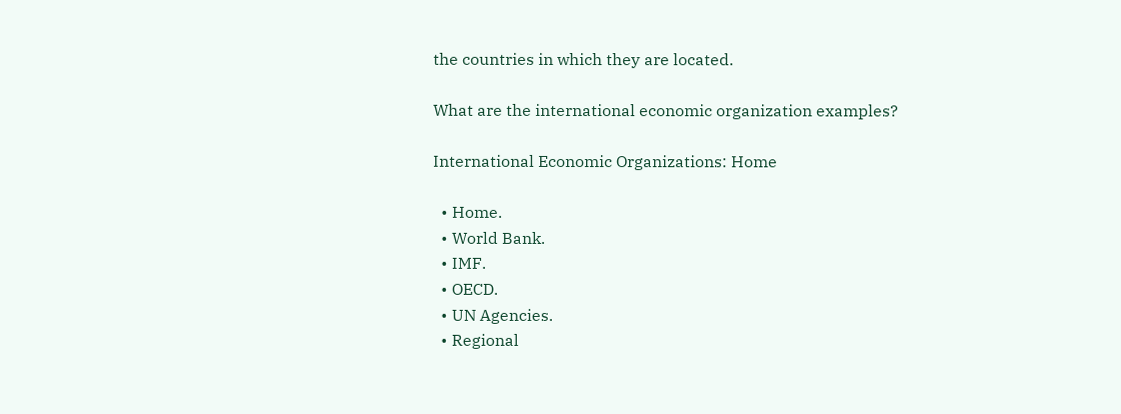the countries in which they are located.

What are the international economic organization examples?

International Economic Organizations: Home

  • Home.
  • World Bank.
  • IMF.
  • OECD.
  • UN Agencies.
  • Regional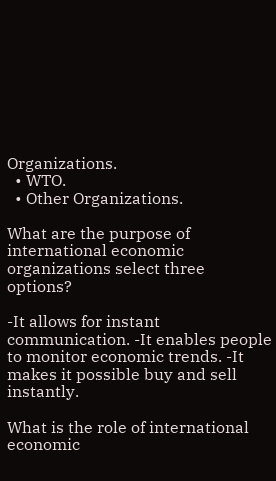Organizations.
  • WTO.
  • Other Organizations.

What are the purpose of international economic organizations select three options?

-It allows for instant communication. -It enables people to monitor economic trends. -It makes it possible buy and sell instantly.

What is the role of international economic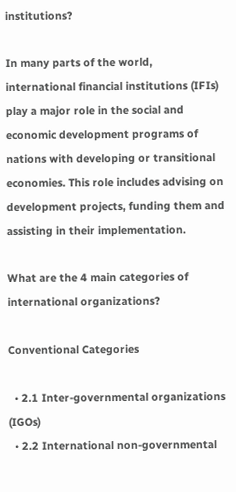institutions?

In many parts of the world, international financial institutions (IFIs) play a major role in the social and economic development programs of nations with developing or transitional economies. This role includes advising on development projects, funding them and assisting in their implementation.

What are the 4 main categories of international organizations?

Conventional Categories

  • 2.1 Inter-governmental organizations (IGOs)
  • 2.2 International non-governmental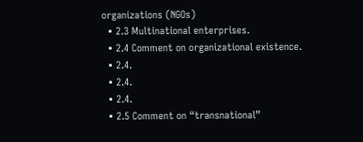organizations (NGOs)
  • 2.3 Multinational enterprises.
  • 2.4 Comment on organizational existence.
  • 2.4.
  • 2.4.
  • 2.4.
  • 2.5 Comment on “transnational”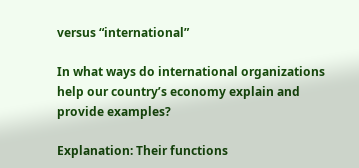versus “international”

In what ways do international organizations help our country’s economy explain and provide examples?

Explanation: Their functions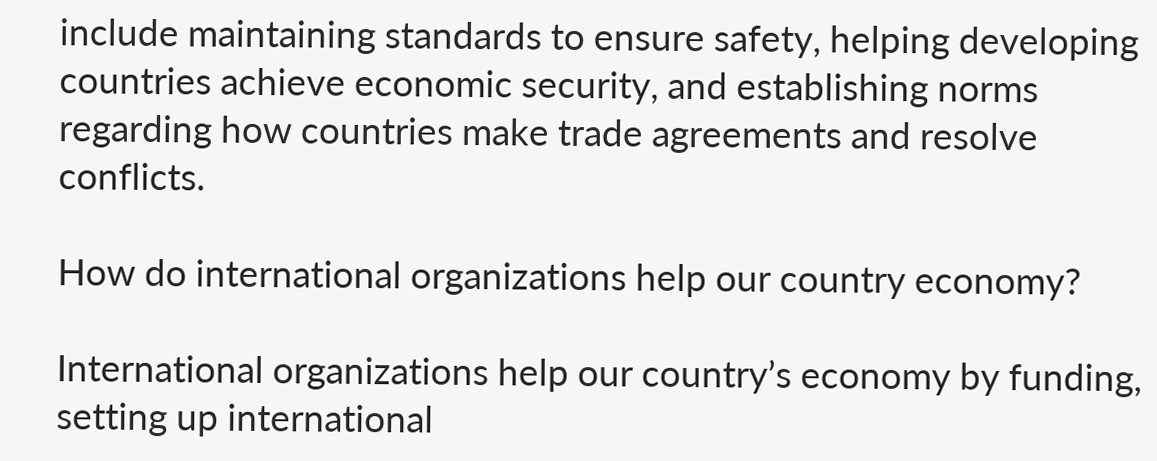include maintaining standards to ensure safety, helping developing countries achieve economic security, and establishing norms regarding how countries make trade agreements and resolve conflicts.

How do international organizations help our country economy?

International organizations help our country’s economy by funding, setting up international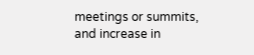meetings or summits, and increase in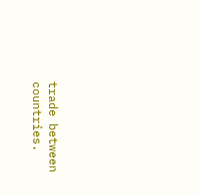trade between countries.